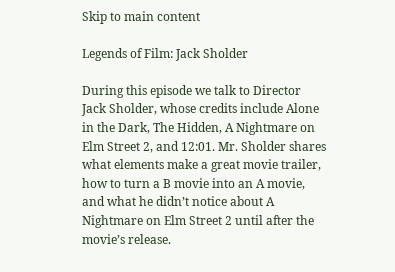Skip to main content

Legends of Film: Jack Sholder

During this episode we talk to Director Jack Sholder, whose credits include Alone in the Dark, The Hidden, A Nightmare on Elm Street 2, and 12:01. Mr. Sholder shares what elements make a great movie trailer, how to turn a B movie into an A movie, and what he didn’t notice about A Nightmare on Elm Street 2 until after the movie’s release.